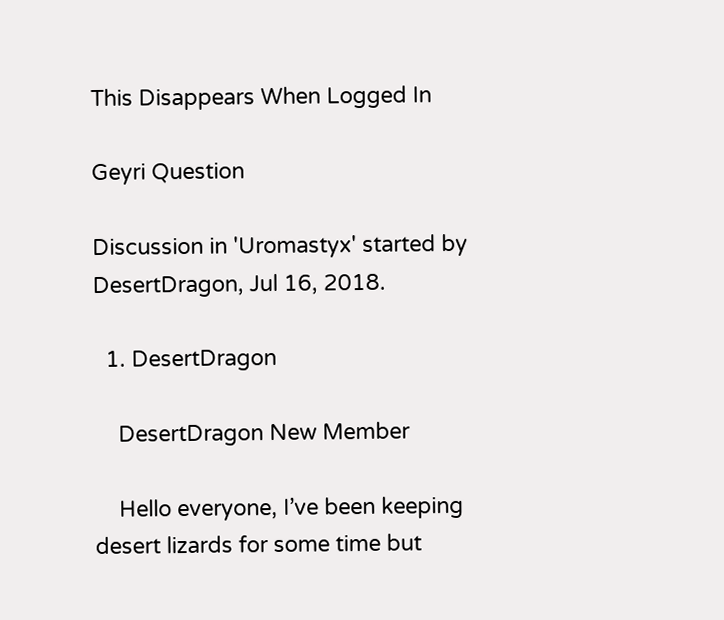This Disappears When Logged In

Geyri Question

Discussion in 'Uromastyx' started by DesertDragon, Jul 16, 2018.

  1. DesertDragon

    DesertDragon New Member

    Hello everyone, I’ve been keeping desert lizards for some time but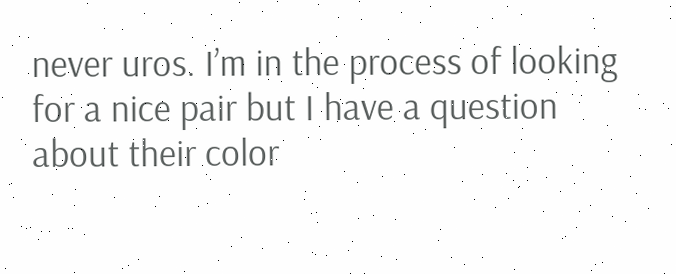never uros. I’m in the process of looking for a nice pair but I have a question about their color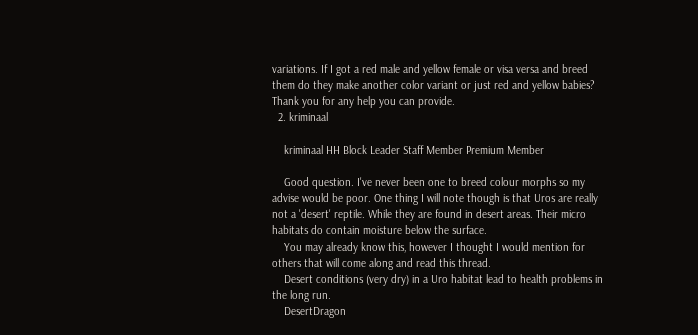variations. If I got a red male and yellow female or visa versa and breed them do they make another color variant or just red and yellow babies? Thank you for any help you can provide.
  2. kriminaal

    kriminaal HH Block Leader Staff Member Premium Member

    Good question. I've never been one to breed colour morphs so my advise would be poor. One thing I will note though is that Uros are really not a 'desert' reptile. While they are found in desert areas. Their micro habitats do contain moisture below the surface.
    You may already know this, however I thought I would mention for others that will come along and read this thread.
    Desert conditions (very dry) in a Uro habitat lead to health problems in the long run.
    DesertDragon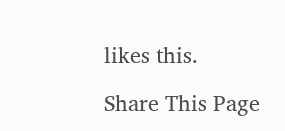likes this.

Share This Page